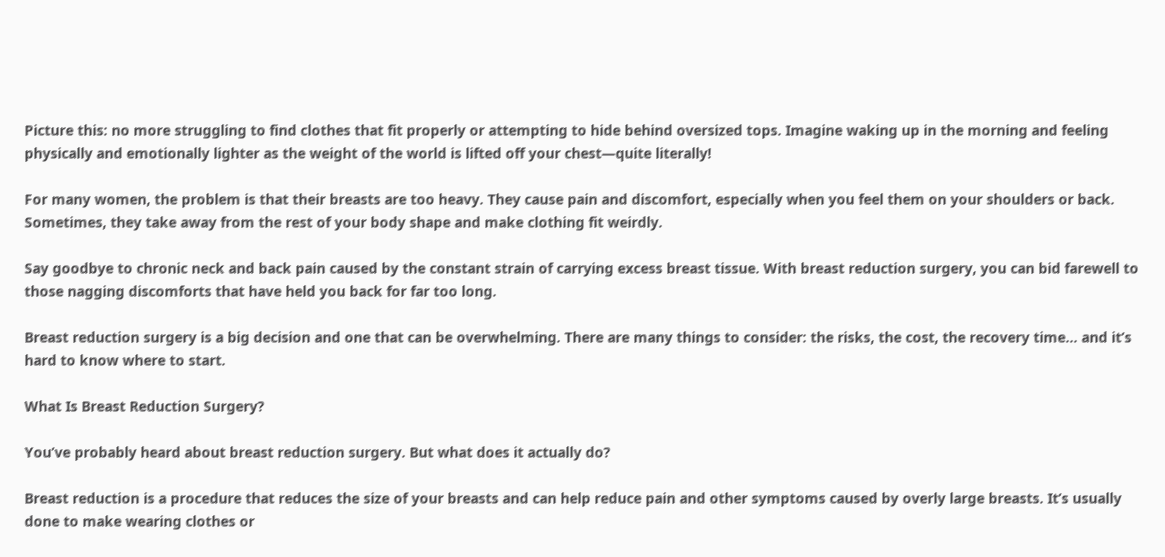Picture this: no more struggling to find clothes that fit properly or attempting to hide behind oversized tops. Imagine waking up in the morning and feeling physically and emotionally lighter as the weight of the world is lifted off your chest—quite literally!

For many women, the problem is that their breasts are too heavy. They cause pain and discomfort, especially when you feel them on your shoulders or back. Sometimes, they take away from the rest of your body shape and make clothing fit weirdly.

Say goodbye to chronic neck and back pain caused by the constant strain of carrying excess breast tissue. With breast reduction surgery, you can bid farewell to those nagging discomforts that have held you back for far too long.

Breast reduction surgery is a big decision and one that can be overwhelming. There are many things to consider: the risks, the cost, the recovery time… and it’s hard to know where to start.

What Is Breast Reduction Surgery?

You’ve probably heard about breast reduction surgery. But what does it actually do?

Breast reduction is a procedure that reduces the size of your breasts and can help reduce pain and other symptoms caused by overly large breasts. It’s usually done to make wearing clothes or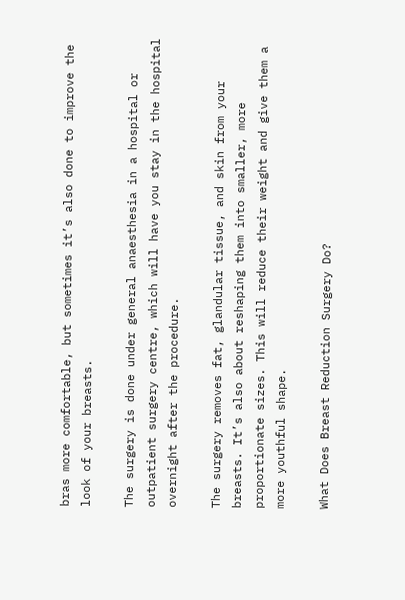bras more comfortable, but sometimes it’s also done to improve the look of your breasts.

The surgery is done under general anaesthesia in a hospital or outpatient surgery centre, which will have you stay in the hospital overnight after the procedure.

The surgery removes fat, glandular tissue, and skin from your breasts. It’s also about reshaping them into smaller, more proportionate sizes. This will reduce their weight and give them a more youthful shape.

What Does Breast Reduction Surgery Do?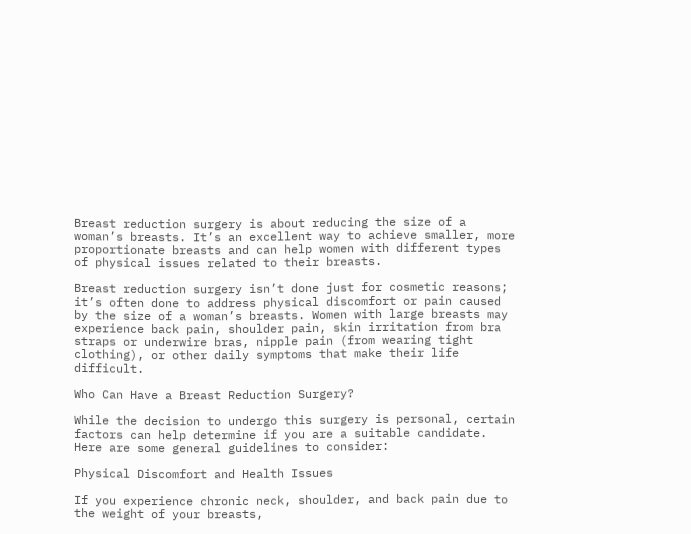Breast reduction surgery is about reducing the size of a woman’s breasts. It’s an excellent way to achieve smaller, more proportionate breasts and can help women with different types of physical issues related to their breasts.

Breast reduction surgery isn’t done just for cosmetic reasons; it’s often done to address physical discomfort or pain caused by the size of a woman’s breasts. Women with large breasts may experience back pain, shoulder pain, skin irritation from bra straps or underwire bras, nipple pain (from wearing tight clothing), or other daily symptoms that make their life difficult.

Who Can Have a Breast Reduction Surgery?

While the decision to undergo this surgery is personal, certain factors can help determine if you are a suitable candidate. Here are some general guidelines to consider:

Physical Discomfort and Health Issues

If you experience chronic neck, shoulder, and back pain due to the weight of your breasts,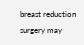breast reduction surgery may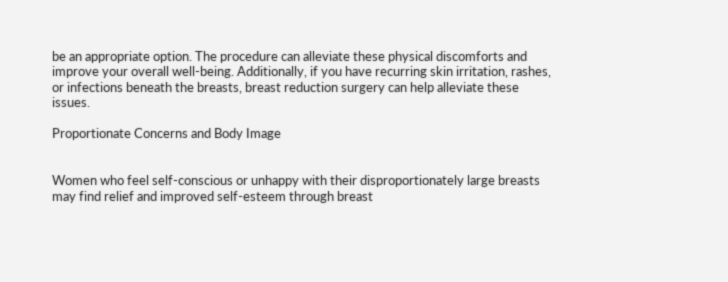be an appropriate option. The procedure can alleviate these physical discomforts and improve your overall well-being. Additionally, if you have recurring skin irritation, rashes, or infections beneath the breasts, breast reduction surgery can help alleviate these issues.

Proportionate Concerns and Body Image


Women who feel self-conscious or unhappy with their disproportionately large breasts may find relief and improved self-esteem through breast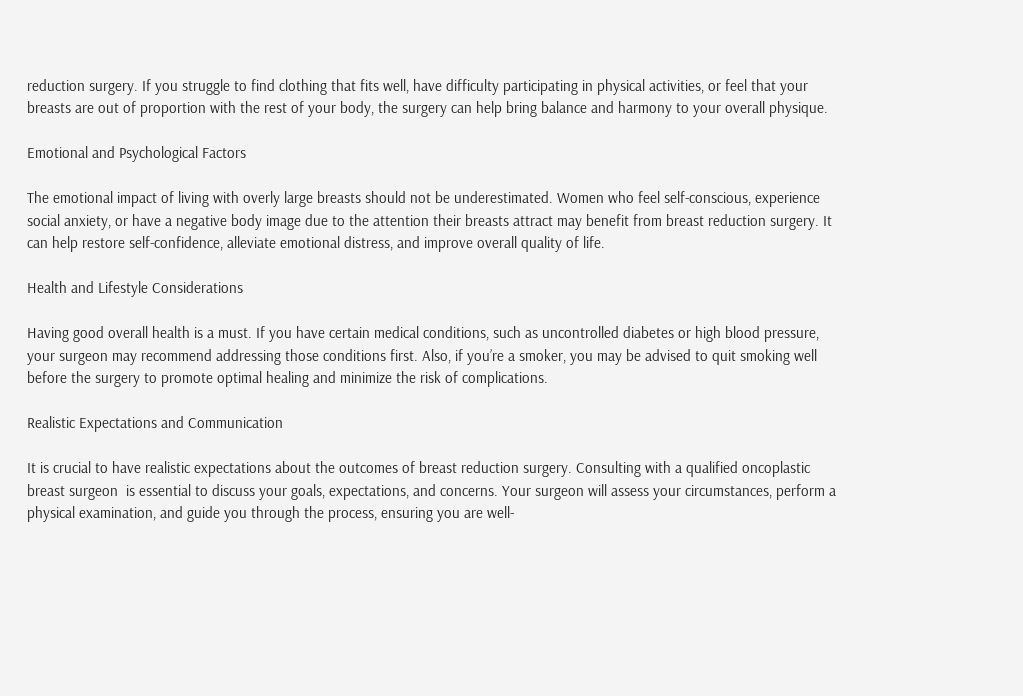reduction surgery. If you struggle to find clothing that fits well, have difficulty participating in physical activities, or feel that your breasts are out of proportion with the rest of your body, the surgery can help bring balance and harmony to your overall physique.

Emotional and Psychological Factors

The emotional impact of living with overly large breasts should not be underestimated. Women who feel self-conscious, experience social anxiety, or have a negative body image due to the attention their breasts attract may benefit from breast reduction surgery. It can help restore self-confidence, alleviate emotional distress, and improve overall quality of life.

Health and Lifestyle Considerations

Having good overall health is a must. If you have certain medical conditions, such as uncontrolled diabetes or high blood pressure, your surgeon may recommend addressing those conditions first. Also, if you’re a smoker, you may be advised to quit smoking well before the surgery to promote optimal healing and minimize the risk of complications.

Realistic Expectations and Communication

It is crucial to have realistic expectations about the outcomes of breast reduction surgery. Consulting with a qualified oncoplastic breast surgeon  is essential to discuss your goals, expectations, and concerns. Your surgeon will assess your circumstances, perform a physical examination, and guide you through the process, ensuring you are well-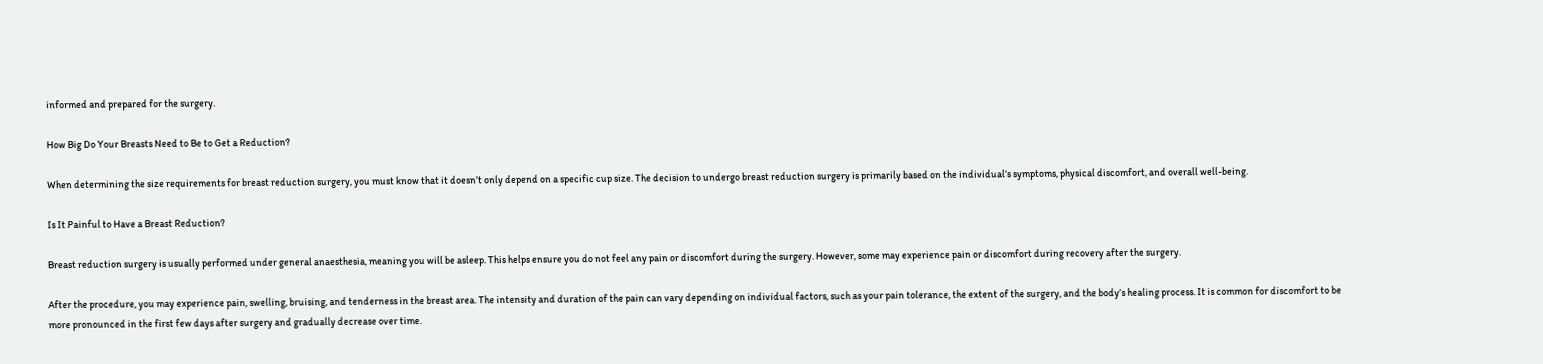informed and prepared for the surgery.

How Big Do Your Breasts Need to Be to Get a Reduction?

When determining the size requirements for breast reduction surgery, you must know that it doesn’t only depend on a specific cup size. The decision to undergo breast reduction surgery is primarily based on the individual’s symptoms, physical discomfort, and overall well-being.

Is It Painful to Have a Breast Reduction?

Breast reduction surgery is usually performed under general anaesthesia, meaning you will be asleep. This helps ensure you do not feel any pain or discomfort during the surgery. However, some may experience pain or discomfort during recovery after the surgery.

After the procedure, you may experience pain, swelling, bruising, and tenderness in the breast area. The intensity and duration of the pain can vary depending on individual factors, such as your pain tolerance, the extent of the surgery, and the body’s healing process. It is common for discomfort to be more pronounced in the first few days after surgery and gradually decrease over time.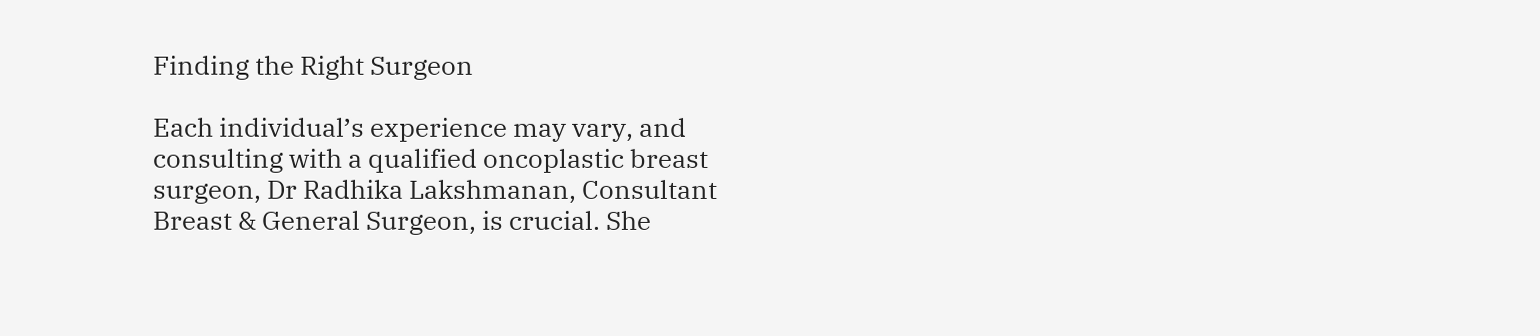Finding the Right Surgeon

Each individual’s experience may vary, and consulting with a qualified oncoplastic breast surgeon, Dr Radhika Lakshmanan, Consultant Breast & General Surgeon, is crucial. She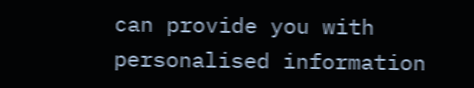can provide you with personalised information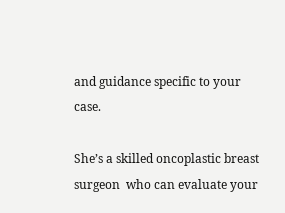and guidance specific to your case.

She’s a skilled oncoplastic breast surgeon  who can evaluate your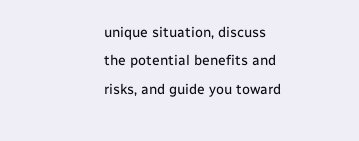unique situation, discuss the potential benefits and risks, and guide you toward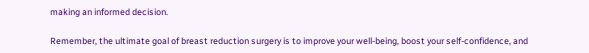making an informed decision.

Remember, the ultimate goal of breast reduction surgery is to improve your well-being, boost your self-confidence, and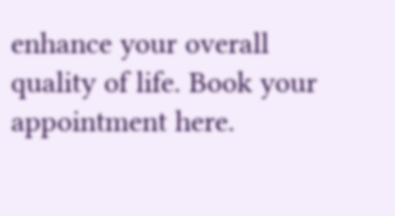enhance your overall quality of life. Book your appointment here.